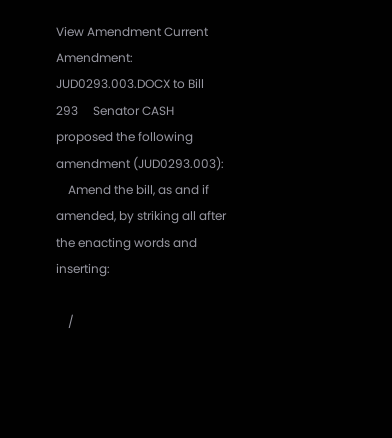View Amendment Current Amendment: JUD0293.003.DOCX to Bill 293     Senator CASH proposed the following amendment (JUD0293.003):
    Amend the bill, as and if amended, by striking all after the enacting words and inserting:

    /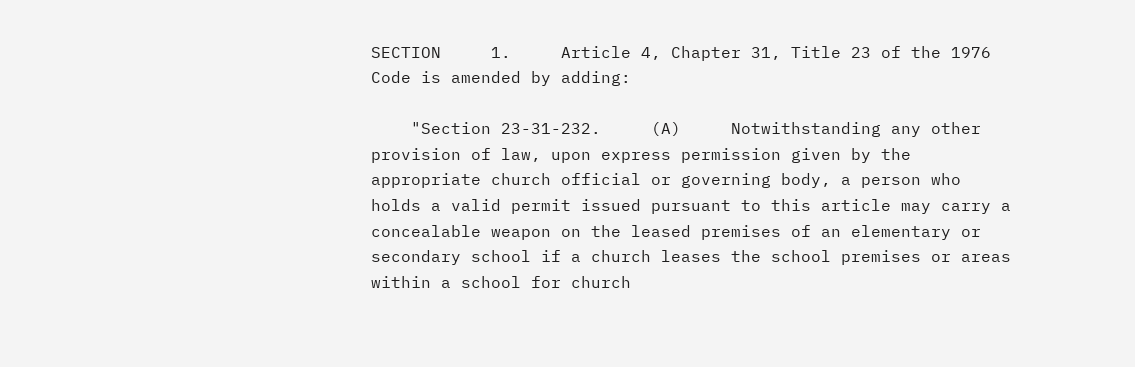SECTION     1.     Article 4, Chapter 31, Title 23 of the 1976 Code is amended by adding:

    "Section 23-31-232.     (A)     Notwithstanding any other provision of law, upon express permission given by the appropriate church official or governing body, a person who holds a valid permit issued pursuant to this article may carry a concealable weapon on the leased premises of an elementary or secondary school if a church leases the school premises or areas within a school for church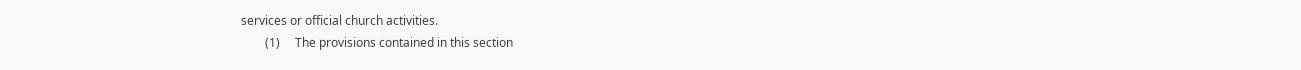services or official church activities.
        (1)     The provisions contained in this section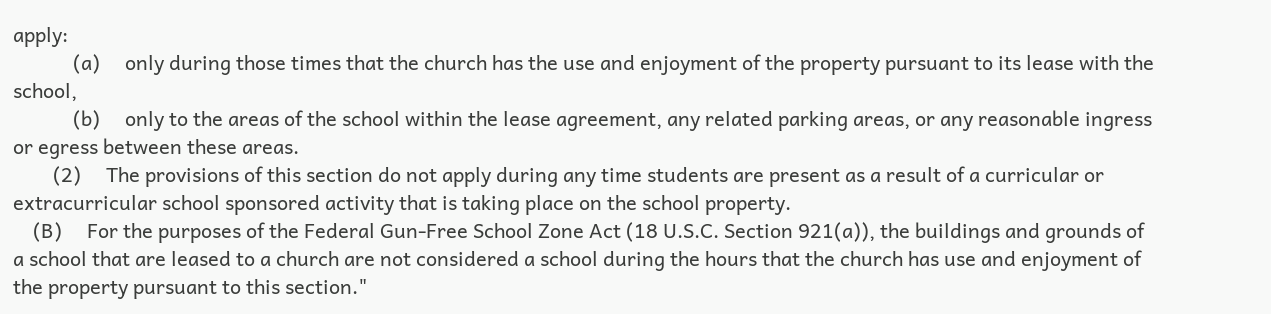apply:
            (a)     only during those times that the church has the use and enjoyment of the property pursuant to its lease with the school,
            (b)     only to the areas of the school within the lease agreement, any related parking areas, or any reasonable ingress or egress between these areas.
        (2)     The provisions of this section do not apply during any time students are present as a result of a curricular or extracurricular school sponsored activity that is taking place on the school property.
    (B)     For the purposes of the Federal Gun-Free School Zone Act (18 U.S.C. Section 921(a)), the buildings and grounds of a school that are leased to a church are not considered a school during the hours that the church has use and enjoyment of the property pursuant to this section."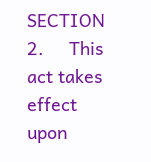SECTION     2.     This act takes effect upon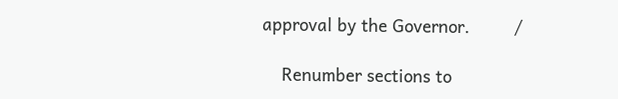approval by the Governor.         /

    Renumber sections to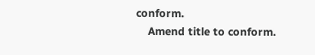conform.
    Amend title to conform.